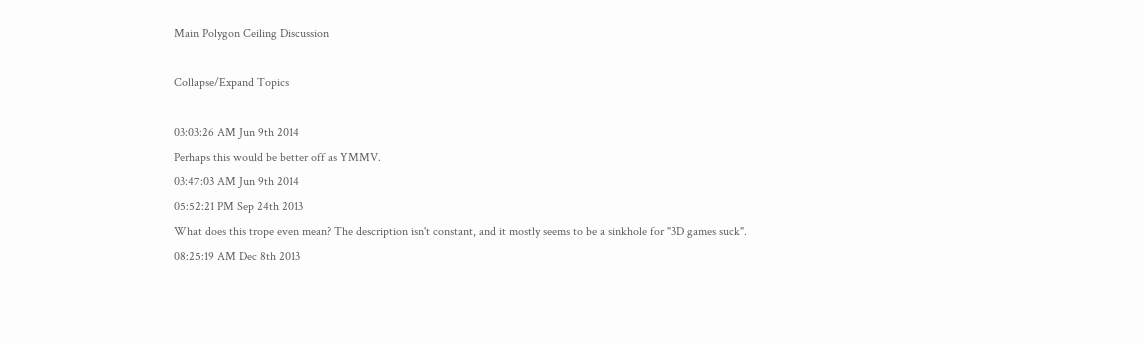Main Polygon Ceiling Discussion

Collapse/Expand Topics

03:03:26 AM Jun 9th 2014
Perhaps this would be better off as YMMV.
03:47:03 AM Jun 9th 2014
05:52:21 PM Sep 24th 2013
What does this trope even mean? The description isn't constant, and it mostly seems to be a sinkhole for "3D games suck".
08:25:19 AM Dec 8th 2013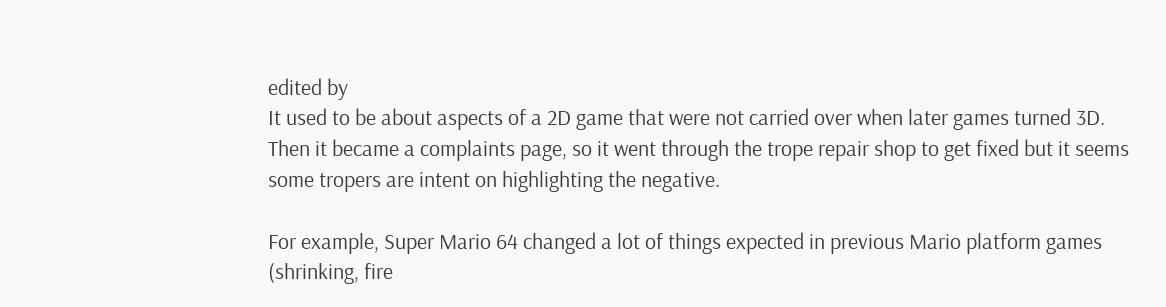edited by
It used to be about aspects of a 2D game that were not carried over when later games turned 3D. Then it became a complaints page, so it went through the trope repair shop to get fixed but it seems some tropers are intent on highlighting the negative.

For example, Super Mario 64 changed a lot of things expected in previous Mario platform games (shrinking, fire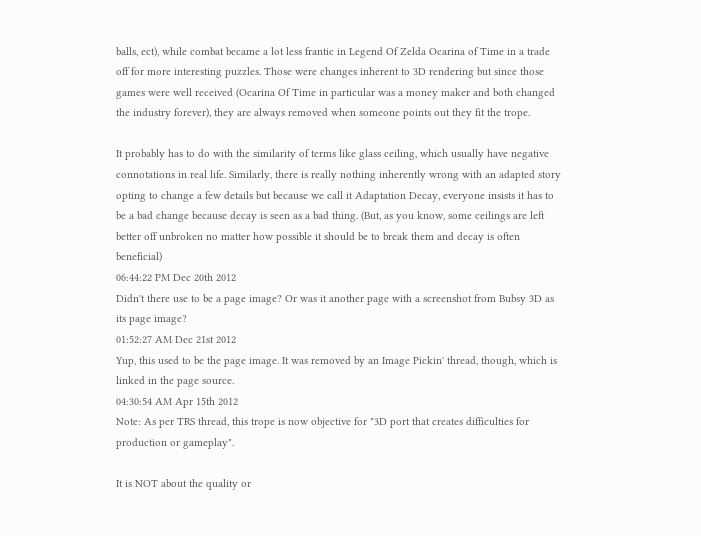balls, ect), while combat became a lot less frantic in Legend Of Zelda Ocarina of Time in a trade off for more interesting puzzles. Those were changes inherent to 3D rendering but since those games were well received (Ocarina Of Time in particular was a money maker and both changed the industry forever), they are always removed when someone points out they fit the trope.

It probably has to do with the similarity of terms like glass ceiling, which usually have negative connotations in real life. Similarly, there is really nothing inherently wrong with an adapted story opting to change a few details but because we call it Adaptation Decay, everyone insists it has to be a bad change because decay is seen as a bad thing. (But, as you know, some ceilings are left better off unbroken no matter how possible it should be to break them and decay is often beneficial)
06:44:22 PM Dec 20th 2012
Didn't there use to be a page image? Or was it another page with a screenshot from Bubsy 3D as its page image?
01:52:27 AM Dec 21st 2012
Yup, this used to be the page image. It was removed by an Image Pickin' thread, though, which is linked in the page source.
04:30:54 AM Apr 15th 2012
Note: As per TRS thread, this trope is now objective for "3D port that creates difficulties for production or gameplay".

It is NOT about the quality or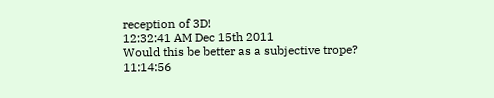reception of 3D!
12:32:41 AM Dec 15th 2011
Would this be better as a subjective trope?
11:14:56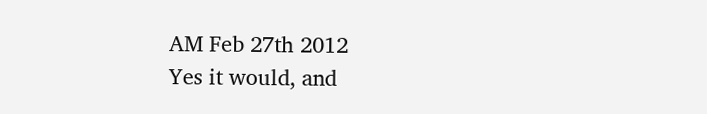AM Feb 27th 2012
Yes it would, and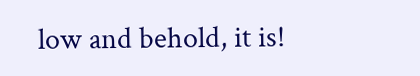low and behold, it is!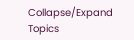Collapse/Expand Topics